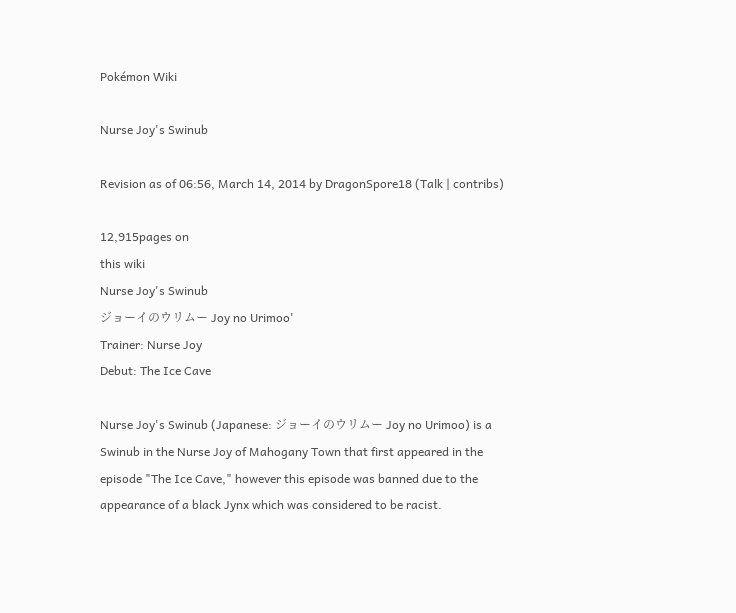Pokémon Wiki

Nurse Joy's Swinub

Revision as of 06:56, March 14, 2014 by DragonSpore18 (Talk | contribs)

12,915pages on
this wiki
Nurse Joy's Swinub
ジョーイのウリムー Joy no Urimoo'
Trainer: Nurse Joy
Debut: The Ice Cave

Nurse Joy's Swinub (Japanese: ジョーイのウリムー Joy no Urimoo) is a Swinub in the Nurse Joy of Mahogany Town that first appeared in the episode "The Ice Cave," however this episode was banned due to the appearance of a black Jynx which was considered to be racist.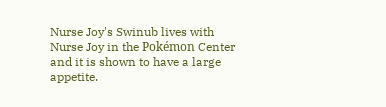Nurse Joy's Swinub lives with Nurse Joy in the Pokémon Center and it is shown to have a large appetite.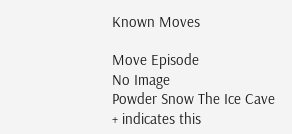Known Moves

Move Episode
No Image
Powder Snow The Ice Cave
+ indicates this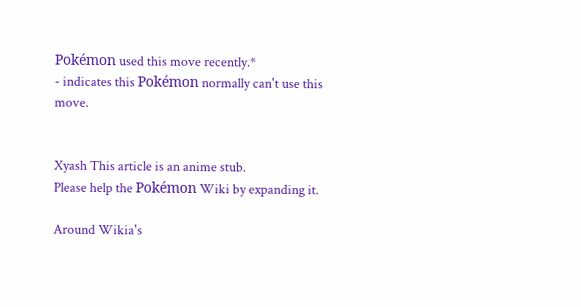Pokémon used this move recently.*
- indicates this Pokémon normally can't use this move.


Xyash This article is an anime stub.
Please help the Pokémon Wiki by expanding it.

Around Wikia's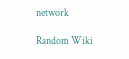network

Random Wiki